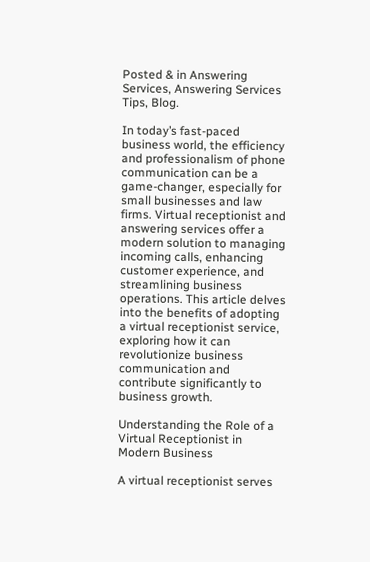Posted & in Answering Services, Answering Services Tips, Blog.

In today’s fast-paced business world, the efficiency and professionalism of phone communication can be a game-changer, especially for small businesses and law firms. Virtual receptionist and answering services offer a modern solution to managing incoming calls, enhancing customer experience, and streamlining business operations. This article delves into the benefits of adopting a virtual receptionist service, exploring how it can revolutionize business communication and contribute significantly to business growth.

Understanding the Role of a Virtual Receptionist in Modern Business

A virtual receptionist serves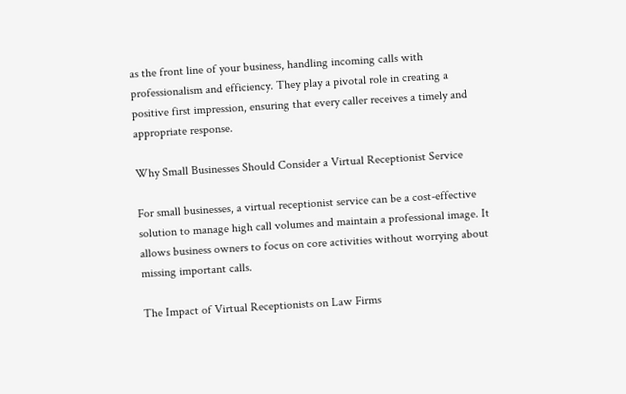as the front line of your business, handling incoming calls with professionalism and efficiency. They play a pivotal role in creating a positive first impression, ensuring that every caller receives a timely and appropriate response.

Why Small Businesses Should Consider a Virtual Receptionist Service

For small businesses, a virtual receptionist service can be a cost-effective solution to manage high call volumes and maintain a professional image. It allows business owners to focus on core activities without worrying about missing important calls.

The Impact of Virtual Receptionists on Law Firms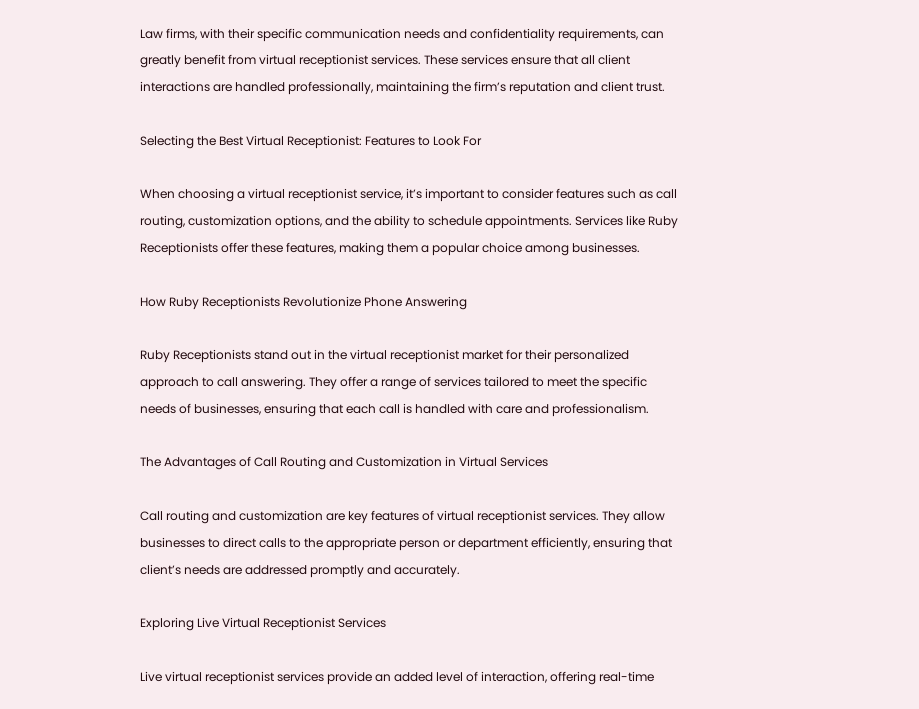Law firms, with their specific communication needs and confidentiality requirements, can greatly benefit from virtual receptionist services. These services ensure that all client interactions are handled professionally, maintaining the firm’s reputation and client trust.

Selecting the Best Virtual Receptionist: Features to Look For

When choosing a virtual receptionist service, it’s important to consider features such as call routing, customization options, and the ability to schedule appointments. Services like Ruby Receptionists offer these features, making them a popular choice among businesses.

How Ruby Receptionists Revolutionize Phone Answering

Ruby Receptionists stand out in the virtual receptionist market for their personalized approach to call answering. They offer a range of services tailored to meet the specific needs of businesses, ensuring that each call is handled with care and professionalism.

The Advantages of Call Routing and Customization in Virtual Services

Call routing and customization are key features of virtual receptionist services. They allow businesses to direct calls to the appropriate person or department efficiently, ensuring that client’s needs are addressed promptly and accurately.

Exploring Live Virtual Receptionist Services

Live virtual receptionist services provide an added level of interaction, offering real-time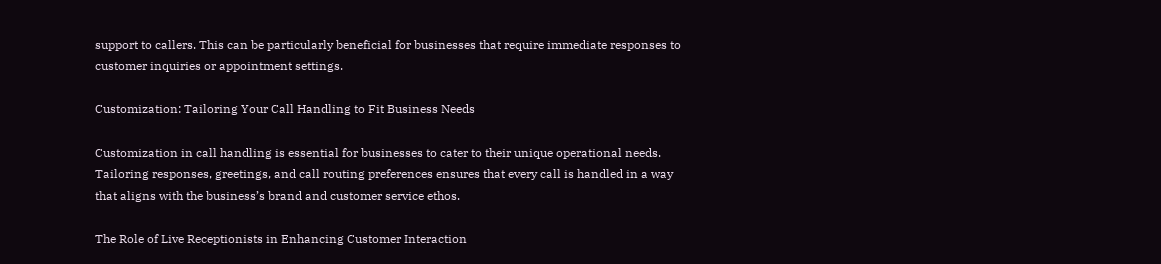support to callers. This can be particularly beneficial for businesses that require immediate responses to customer inquiries or appointment settings.

Customization: Tailoring Your Call Handling to Fit Business Needs

Customization in call handling is essential for businesses to cater to their unique operational needs. Tailoring responses, greetings, and call routing preferences ensures that every call is handled in a way that aligns with the business’s brand and customer service ethos.

The Role of Live Receptionists in Enhancing Customer Interaction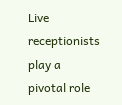Live receptionists play a pivotal role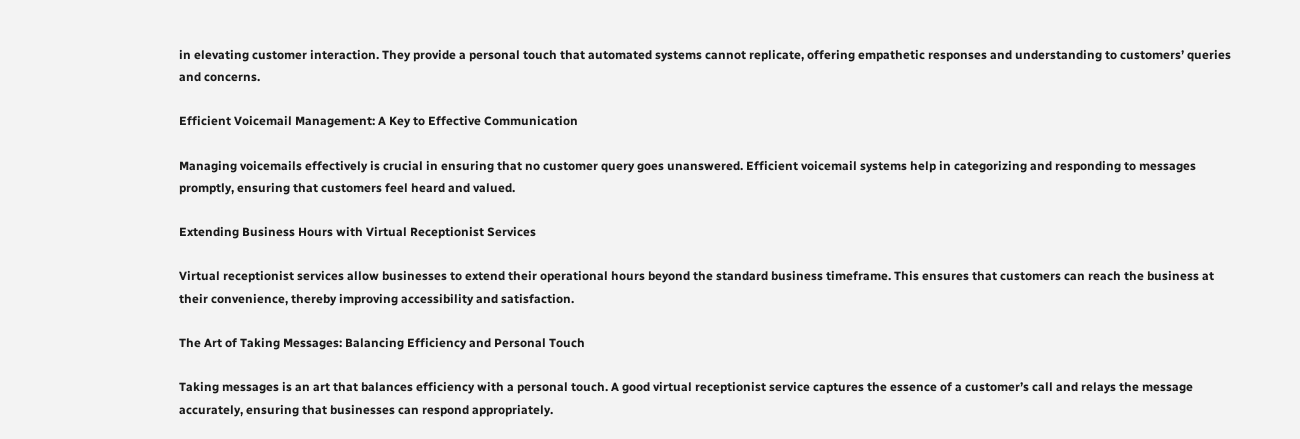in elevating customer interaction. They provide a personal touch that automated systems cannot replicate, offering empathetic responses and understanding to customers’ queries and concerns.

Efficient Voicemail Management: A Key to Effective Communication

Managing voicemails effectively is crucial in ensuring that no customer query goes unanswered. Efficient voicemail systems help in categorizing and responding to messages promptly, ensuring that customers feel heard and valued.

Extending Business Hours with Virtual Receptionist Services

Virtual receptionist services allow businesses to extend their operational hours beyond the standard business timeframe. This ensures that customers can reach the business at their convenience, thereby improving accessibility and satisfaction.

The Art of Taking Messages: Balancing Efficiency and Personal Touch

Taking messages is an art that balances efficiency with a personal touch. A good virtual receptionist service captures the essence of a customer’s call and relays the message accurately, ensuring that businesses can respond appropriately.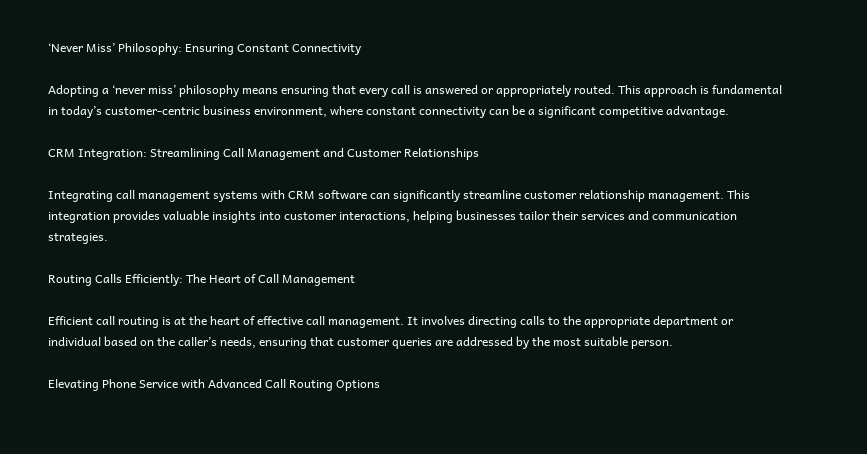‘Never Miss’ Philosophy: Ensuring Constant Connectivity

Adopting a ‘never miss’ philosophy means ensuring that every call is answered or appropriately routed. This approach is fundamental in today’s customer-centric business environment, where constant connectivity can be a significant competitive advantage.

CRM Integration: Streamlining Call Management and Customer Relationships

Integrating call management systems with CRM software can significantly streamline customer relationship management. This integration provides valuable insights into customer interactions, helping businesses tailor their services and communication strategies.

Routing Calls Efficiently: The Heart of Call Management

Efficient call routing is at the heart of effective call management. It involves directing calls to the appropriate department or individual based on the caller’s needs, ensuring that customer queries are addressed by the most suitable person.

Elevating Phone Service with Advanced Call Routing Options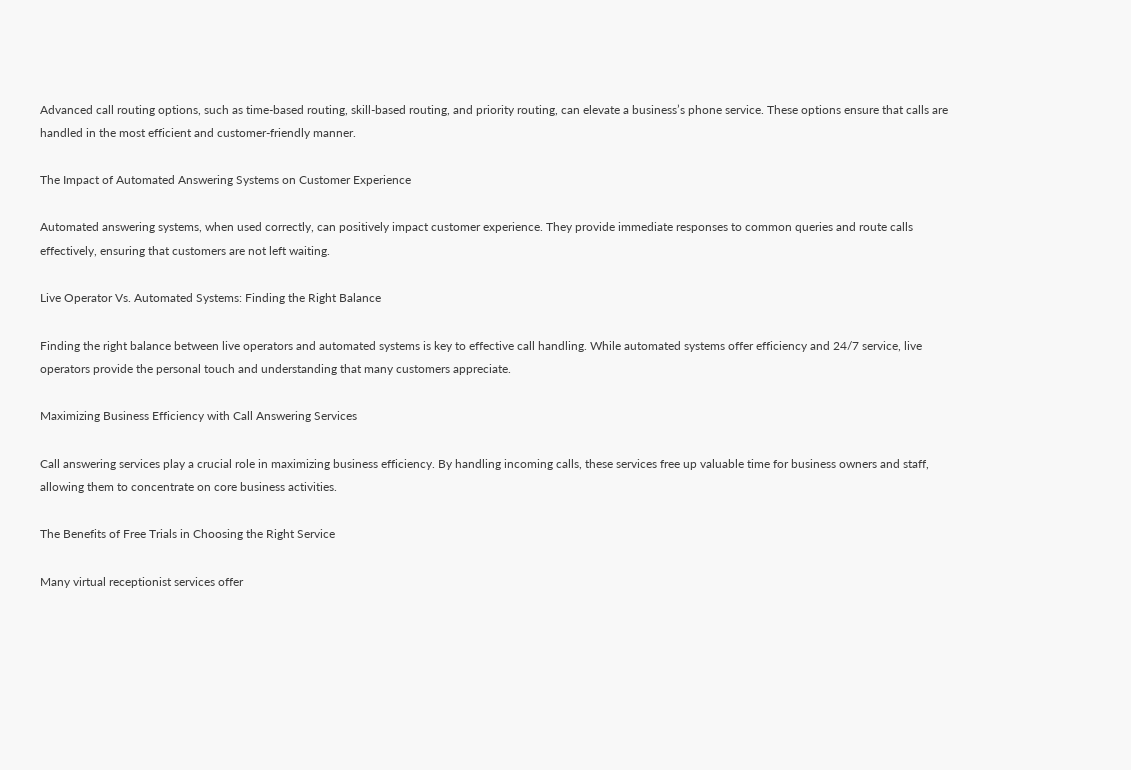Advanced call routing options, such as time-based routing, skill-based routing, and priority routing, can elevate a business’s phone service. These options ensure that calls are handled in the most efficient and customer-friendly manner.

The Impact of Automated Answering Systems on Customer Experience

Automated answering systems, when used correctly, can positively impact customer experience. They provide immediate responses to common queries and route calls effectively, ensuring that customers are not left waiting.

Live Operator Vs. Automated Systems: Finding the Right Balance

Finding the right balance between live operators and automated systems is key to effective call handling. While automated systems offer efficiency and 24/7 service, live operators provide the personal touch and understanding that many customers appreciate.

Maximizing Business Efficiency with Call Answering Services

Call answering services play a crucial role in maximizing business efficiency. By handling incoming calls, these services free up valuable time for business owners and staff, allowing them to concentrate on core business activities.

The Benefits of Free Trials in Choosing the Right Service

Many virtual receptionist services offer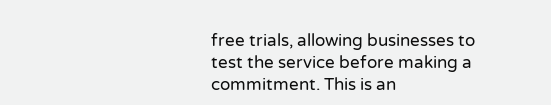free trials, allowing businesses to test the service before making a commitment. This is an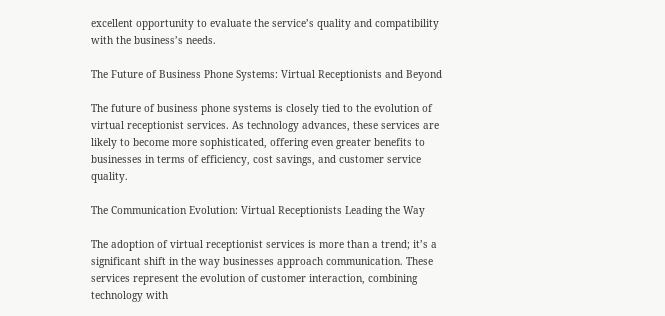excellent opportunity to evaluate the service’s quality and compatibility with the business’s needs.

The Future of Business Phone Systems: Virtual Receptionists and Beyond

The future of business phone systems is closely tied to the evolution of virtual receptionist services. As technology advances, these services are likely to become more sophisticated, offering even greater benefits to businesses in terms of efficiency, cost savings, and customer service quality.

The Communication Evolution: Virtual Receptionists Leading the Way

The adoption of virtual receptionist services is more than a trend; it’s a significant shift in the way businesses approach communication. These services represent the evolution of customer interaction, combining technology with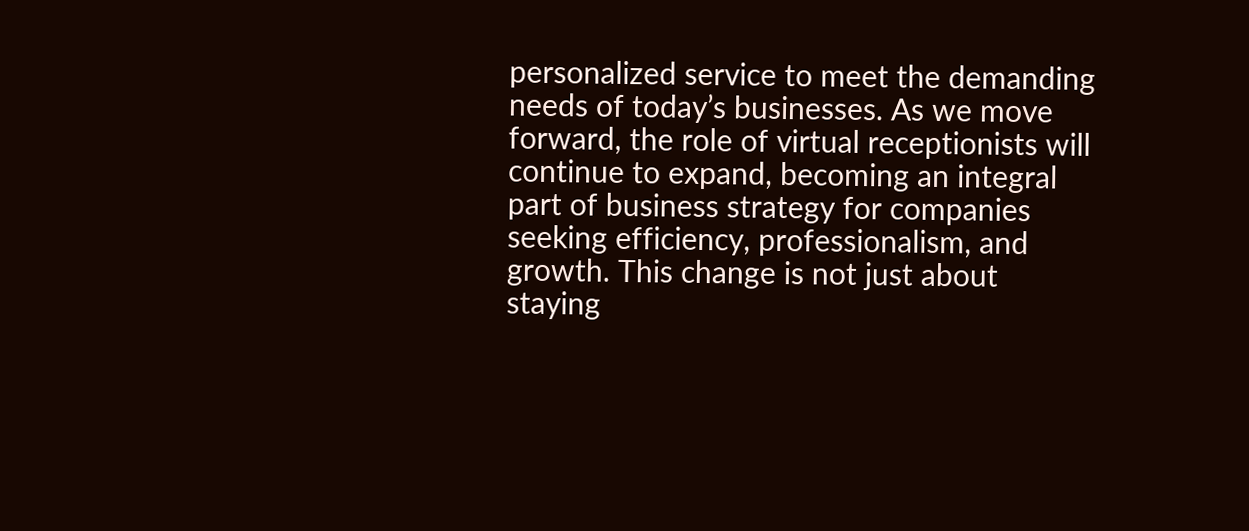personalized service to meet the demanding needs of today’s businesses. As we move forward, the role of virtual receptionists will continue to expand, becoming an integral part of business strategy for companies seeking efficiency, professionalism, and growth. This change is not just about staying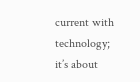current with technology; it’s about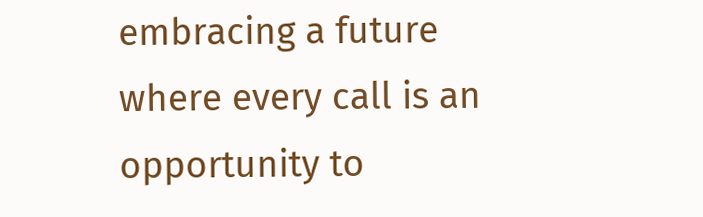embracing a future where every call is an opportunity to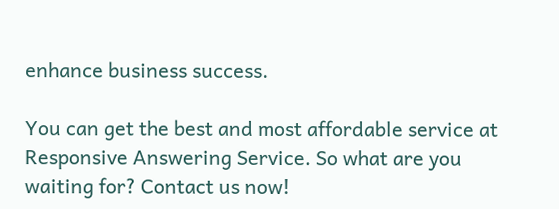enhance business success.

You can get the best and most affordable service at Responsive Answering Service. So what are you waiting for? Contact us now!